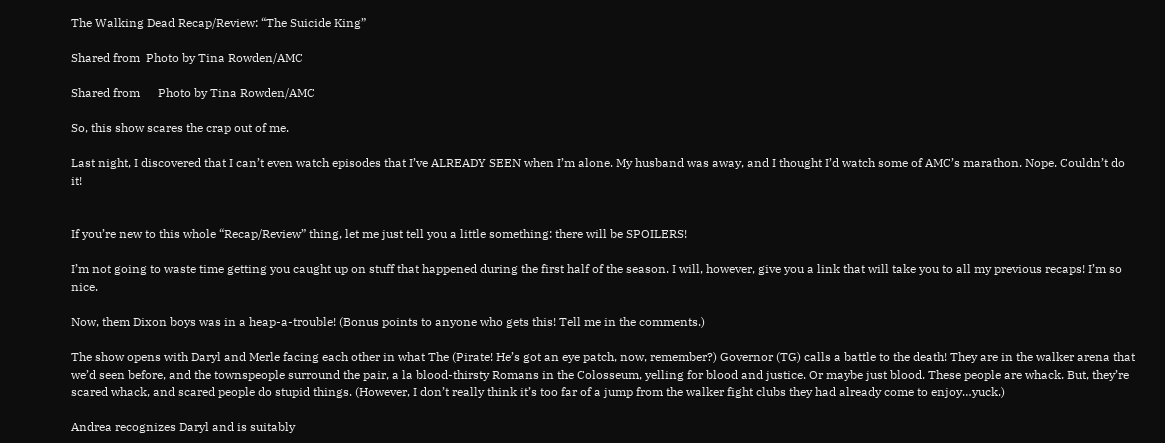The Walking Dead Recap/Review: “The Suicide King”

Shared from  Photo by Tina Rowden/AMC

Shared from      Photo by Tina Rowden/AMC

So, this show scares the crap out of me.

Last night, I discovered that I can’t even watch episodes that I’ve ALREADY SEEN when I’m alone. My husband was away, and I thought I’d watch some of AMC’s marathon. Nope. Couldn’t do it!


If you’re new to this whole “Recap/Review” thing, let me just tell you a little something: there will be SPOILERS!

I’m not going to waste time getting you caught up on stuff that happened during the first half of the season. I will, however, give you a link that will take you to all my previous recaps! I’m so nice.

Now, them Dixon boys was in a heap-a-trouble! (Bonus points to anyone who gets this! Tell me in the comments.)

The show opens with Daryl and Merle facing each other in what The (Pirate! He’s got an eye patch, now, remember?) Governor (TG) calls a battle to the death! They are in the walker arena that we’d seen before, and the townspeople surround the pair, a la blood-thirsty Romans in the Colosseum, yelling for blood and justice. Or maybe just blood. These people are whack. But, they’re scared whack, and scared people do stupid things. (However, I don’t really think it’s too far of a jump from the walker fight clubs they had already come to enjoy…yuck.)

Andrea recognizes Daryl and is suitably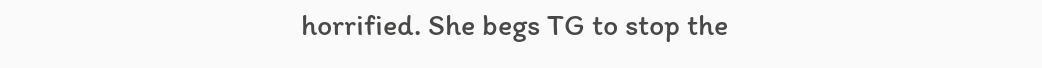horrified. She begs TG to stop the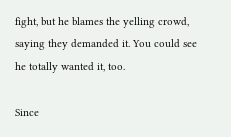fight, but he blames the yelling crowd, saying they demanded it. You could see he totally wanted it, too.

Since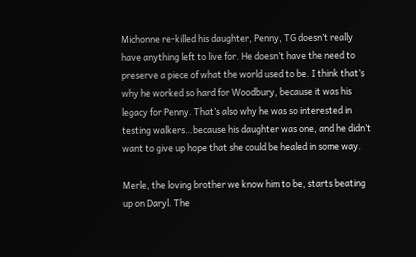Michonne re-killed his daughter, Penny, TG doesn’t really have anything left to live for. He doesn’t have the need to preserve a piece of what the world used to be. I think that’s why he worked so hard for Woodbury, because it was his legacy for Penny. That’s also why he was so interested in testing walkers…because his daughter was one, and he didn’t want to give up hope that she could be healed in some way.

Merle, the loving brother we know him to be, starts beating up on Daryl. The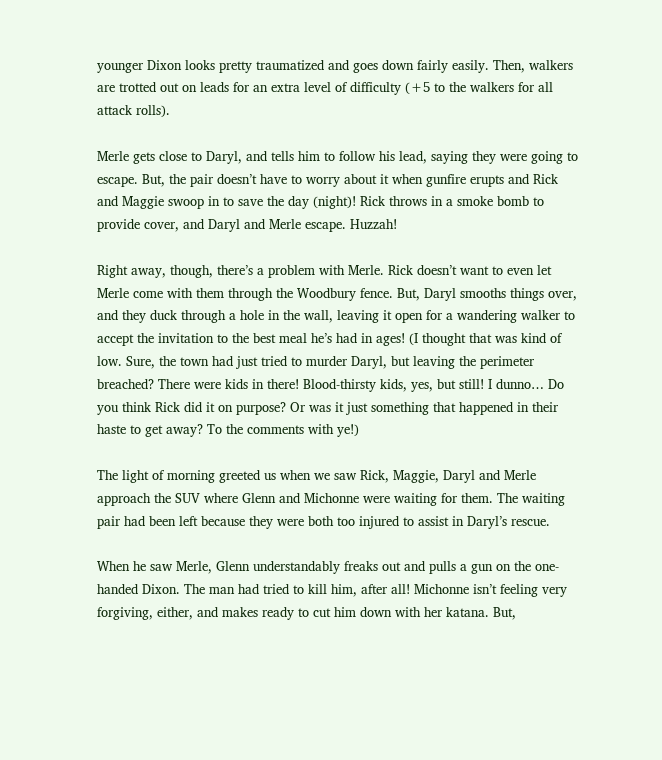younger Dixon looks pretty traumatized and goes down fairly easily. Then, walkers are trotted out on leads for an extra level of difficulty (+5 to the walkers for all attack rolls).

Merle gets close to Daryl, and tells him to follow his lead, saying they were going to escape. But, the pair doesn’t have to worry about it when gunfire erupts and Rick and Maggie swoop in to save the day (night)! Rick throws in a smoke bomb to provide cover, and Daryl and Merle escape. Huzzah!

Right away, though, there’s a problem with Merle. Rick doesn’t want to even let Merle come with them through the Woodbury fence. But, Daryl smooths things over, and they duck through a hole in the wall, leaving it open for a wandering walker to accept the invitation to the best meal he’s had in ages! (I thought that was kind of low. Sure, the town had just tried to murder Daryl, but leaving the perimeter breached? There were kids in there! Blood-thirsty kids, yes, but still! I dunno… Do you think Rick did it on purpose? Or was it just something that happened in their haste to get away? To the comments with ye!)

The light of morning greeted us when we saw Rick, Maggie, Daryl and Merle approach the SUV where Glenn and Michonne were waiting for them. The waiting pair had been left because they were both too injured to assist in Daryl’s rescue.

When he saw Merle, Glenn understandably freaks out and pulls a gun on the one-handed Dixon. The man had tried to kill him, after all! Michonne isn’t feeling very forgiving, either, and makes ready to cut him down with her katana. But,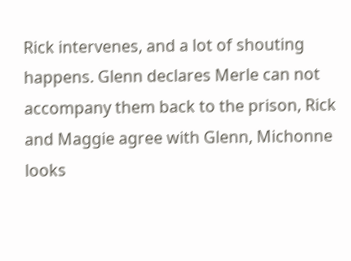Rick intervenes, and a lot of shouting happens. Glenn declares Merle can not accompany them back to the prison, Rick and Maggie agree with Glenn, Michonne looks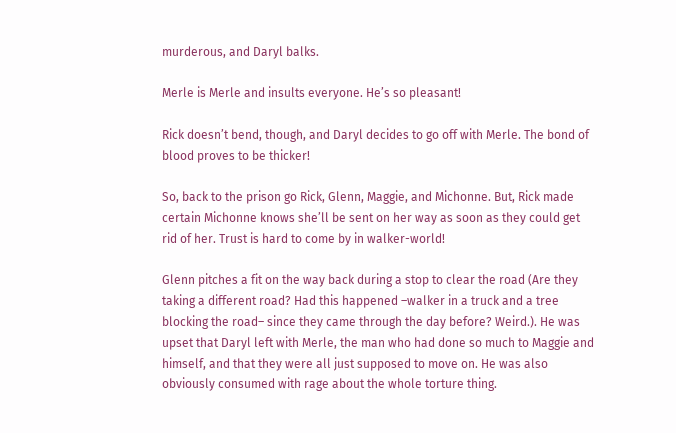murderous, and Daryl balks.

Merle is Merle and insults everyone. He’s so pleasant!

Rick doesn’t bend, though, and Daryl decides to go off with Merle. The bond of blood proves to be thicker!

So, back to the prison go Rick, Glenn, Maggie, and Michonne. But, Rick made certain Michonne knows she’ll be sent on her way as soon as they could get rid of her. Trust is hard to come by in walker-world!

Glenn pitches a fit on the way back during a stop to clear the road (Are they taking a different road? Had this happened –walker in a truck and a tree blocking the road– since they came through the day before? Weird.). He was upset that Daryl left with Merle, the man who had done so much to Maggie and himself, and that they were all just supposed to move on. He was also obviously consumed with rage about the whole torture thing.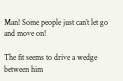Man! Some people just can’t let go and move on!

The fit seems to drive a wedge between him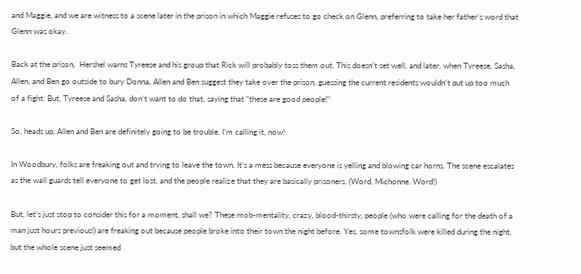and Maggie, and we are witness to a scene later in the prison in which Maggie refuses to go check on Glenn, preferring to take her father’s word that Glenn was okay.

Back at the prison,  Hershel warns Tyreese and his group that Rick will probably toss them out. This doesn’t set well, and later, when Tyreese, Sasha, Allen, and Ben go outside to bury Donna, Allen and Ben suggest they take over the prison, guessing the current residents wouldn’t put up too much of a fight. But, Tyreese and Sasha, don’t want to do that, saying that “these are good people!”

So, heads up, Allen and Ben are definitely going to be trouble. I’m calling it, now!

In Woodbury, folks are freaking out and trying to leave the town. It’s a mess because everyone is yelling and blowing car horns. The scene escalates as the wall guards tell everyone to get lost, and the people realize that they are basically prisoners. (Word, Michonne. Word!)

But, let’s just stop to consider this for a moment, shall we? These mob-mentality, crazy, blood-thirsty, people (who were calling for the death of a man just hours previous!) are freaking out because people broke into their town the night before. Yes, some townsfolk were killed during the night, but the whole scene just seemed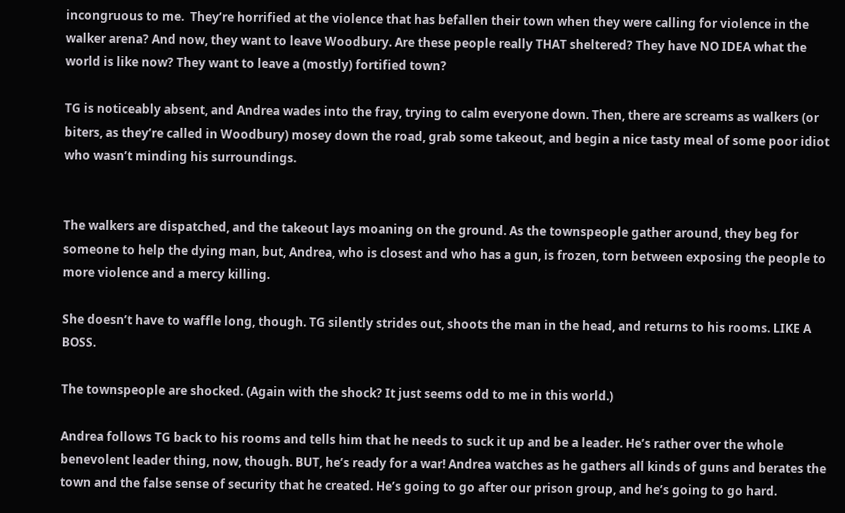incongruous to me.  They’re horrified at the violence that has befallen their town when they were calling for violence in the walker arena? And now, they want to leave Woodbury. Are these people really THAT sheltered? They have NO IDEA what the world is like now? They want to leave a (mostly) fortified town?

TG is noticeably absent, and Andrea wades into the fray, trying to calm everyone down. Then, there are screams as walkers (or biters, as they’re called in Woodbury) mosey down the road, grab some takeout, and begin a nice tasty meal of some poor idiot who wasn’t minding his surroundings.


The walkers are dispatched, and the takeout lays moaning on the ground. As the townspeople gather around, they beg for someone to help the dying man, but, Andrea, who is closest and who has a gun, is frozen, torn between exposing the people to more violence and a mercy killing.

She doesn’t have to waffle long, though. TG silently strides out, shoots the man in the head, and returns to his rooms. LIKE A BOSS.

The townspeople are shocked. (Again with the shock? It just seems odd to me in this world.)

Andrea follows TG back to his rooms and tells him that he needs to suck it up and be a leader. He’s rather over the whole benevolent leader thing, now, though. BUT, he’s ready for a war! Andrea watches as he gathers all kinds of guns and berates the town and the false sense of security that he created. He’s going to go after our prison group, and he’s going to go hard.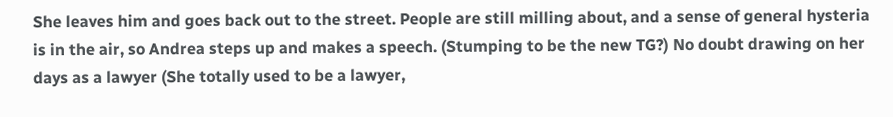She leaves him and goes back out to the street. People are still milling about, and a sense of general hysteria is in the air, so Andrea steps up and makes a speech. (Stumping to be the new TG?) No doubt drawing on her days as a lawyer (She totally used to be a lawyer,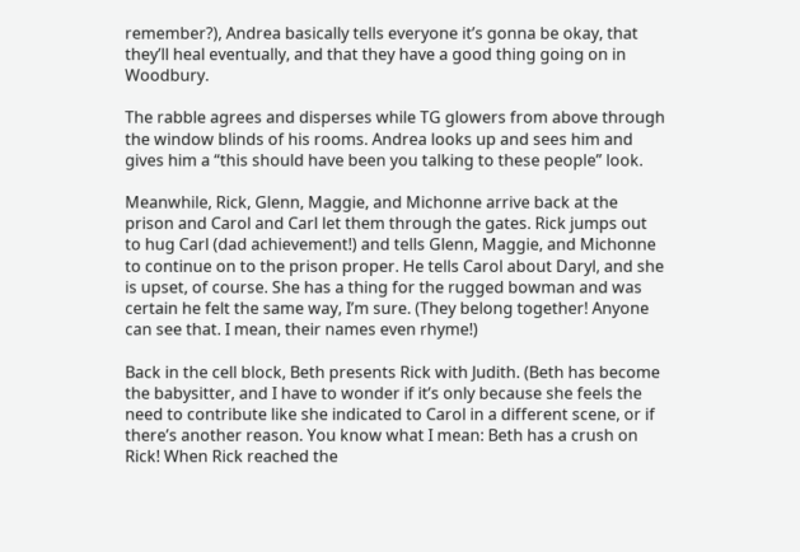remember?), Andrea basically tells everyone it’s gonna be okay, that they’ll heal eventually, and that they have a good thing going on in Woodbury.

The rabble agrees and disperses while TG glowers from above through the window blinds of his rooms. Andrea looks up and sees him and gives him a “this should have been you talking to these people” look.

Meanwhile, Rick, Glenn, Maggie, and Michonne arrive back at the prison and Carol and Carl let them through the gates. Rick jumps out to hug Carl (dad achievement!) and tells Glenn, Maggie, and Michonne to continue on to the prison proper. He tells Carol about Daryl, and she is upset, of course. She has a thing for the rugged bowman and was certain he felt the same way, I’m sure. (They belong together! Anyone can see that. I mean, their names even rhyme!)

Back in the cell block, Beth presents Rick with Judith. (Beth has become the babysitter, and I have to wonder if it’s only because she feels the need to contribute like she indicated to Carol in a different scene, or if there’s another reason. You know what I mean: Beth has a crush on Rick! When Rick reached the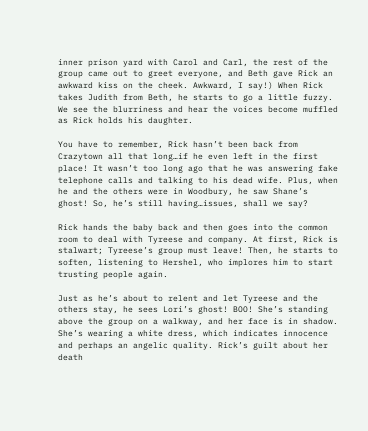inner prison yard with Carol and Carl, the rest of the group came out to greet everyone, and Beth gave Rick an awkward kiss on the cheek. Awkward, I say!) When Rick takes Judith from Beth, he starts to go a little fuzzy. We see the blurriness and hear the voices become muffled as Rick holds his daughter.

You have to remember, Rick hasn’t been back from Crazytown all that long…if he even left in the first place! It wasn’t too long ago that he was answering fake telephone calls and talking to his dead wife. Plus, when he and the others were in Woodbury, he saw Shane’s ghost! So, he’s still having…issues, shall we say?

Rick hands the baby back and then goes into the common room to deal with Tyreese and company. At first, Rick is stalwart; Tyreese’s group must leave! Then, he starts to soften, listening to Hershel, who implores him to start trusting people again.

Just as he’s about to relent and let Tyreese and the others stay, he sees Lori’s ghost! BOO! She’s standing above the group on a walkway, and her face is in shadow. She’s wearing a white dress, which indicates innocence and perhaps an angelic quality. Rick’s guilt about her death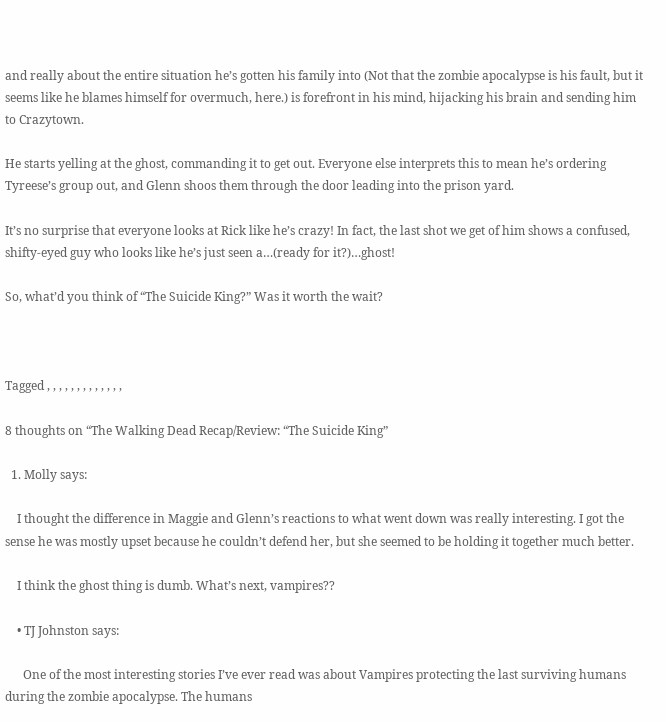and really about the entire situation he’s gotten his family into (Not that the zombie apocalypse is his fault, but it seems like he blames himself for overmuch, here.) is forefront in his mind, hijacking his brain and sending him to Crazytown.

He starts yelling at the ghost, commanding it to get out. Everyone else interprets this to mean he’s ordering Tyreese’s group out, and Glenn shoos them through the door leading into the prison yard.

It’s no surprise that everyone looks at Rick like he’s crazy! In fact, the last shot we get of him shows a confused, shifty-eyed guy who looks like he’s just seen a…(ready for it?)…ghost!

So, what’d you think of “The Suicide King?” Was it worth the wait?



Tagged , , , , , , , , , , , , ,

8 thoughts on “The Walking Dead Recap/Review: “The Suicide King”

  1. Molly says:

    I thought the difference in Maggie and Glenn’s reactions to what went down was really interesting. I got the sense he was mostly upset because he couldn’t defend her, but she seemed to be holding it together much better.

    I think the ghost thing is dumb. What’s next, vampires??

    • TJ Johnston says:

      One of the most interesting stories I’ve ever read was about Vampires protecting the last surviving humans during the zombie apocalypse. The humans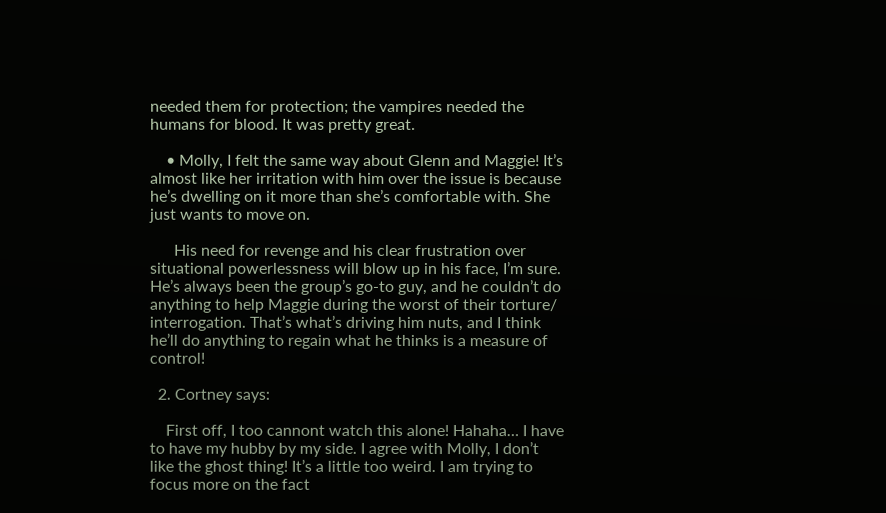needed them for protection; the vampires needed the humans for blood. It was pretty great.

    • Molly, I felt the same way about Glenn and Maggie! It’s almost like her irritation with him over the issue is because he’s dwelling on it more than she’s comfortable with. She just wants to move on.

      His need for revenge and his clear frustration over situational powerlessness will blow up in his face, I’m sure. He’s always been the group’s go-to guy, and he couldn’t do anything to help Maggie during the worst of their torture/ interrogation. That’s what’s driving him nuts, and I think he’ll do anything to regain what he thinks is a measure of control!

  2. Cortney says:

    First off, I too cannont watch this alone! Hahaha… I have to have my hubby by my side. I agree with Molly, I don’t like the ghost thing! It’s a little too weird. I am trying to focus more on the fact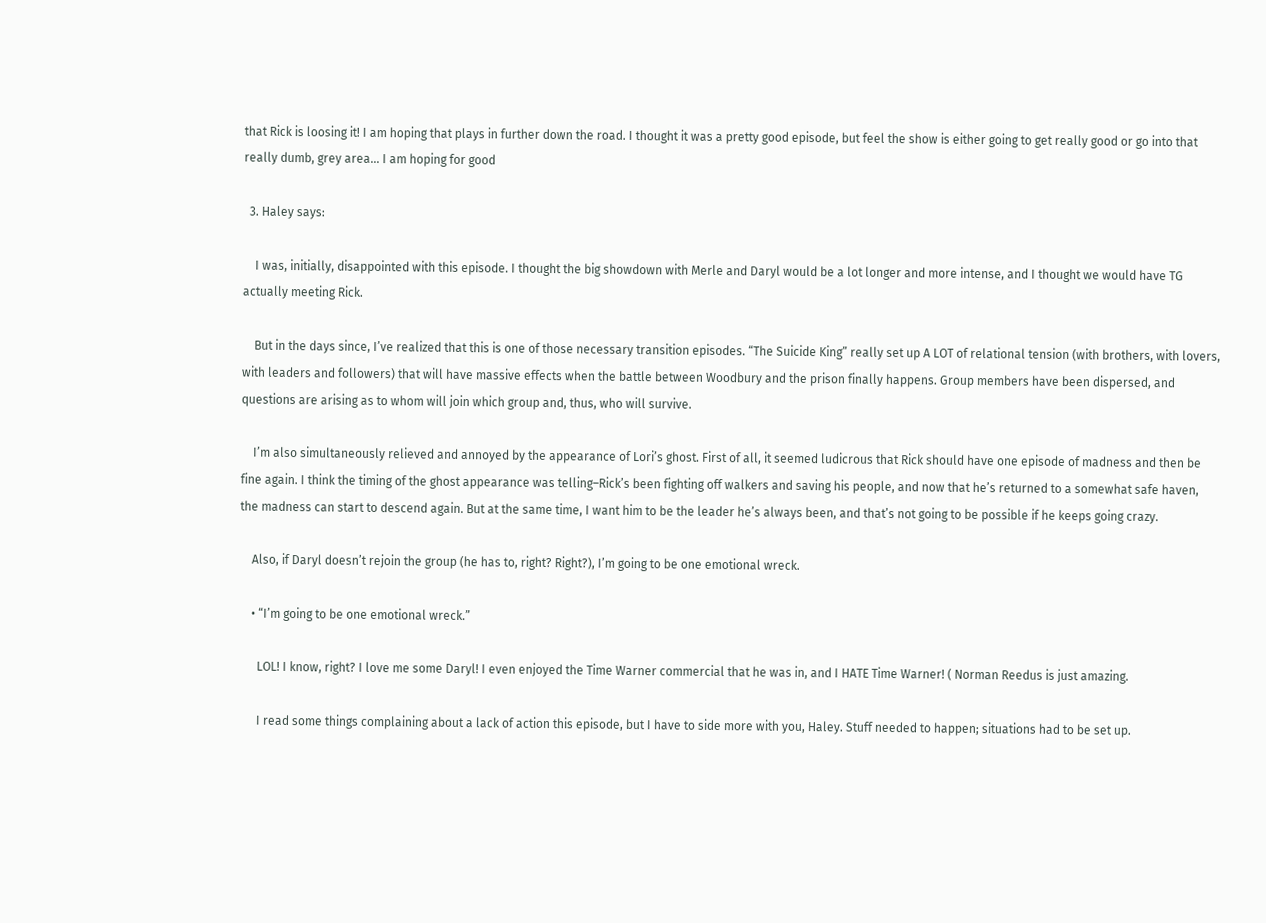that Rick is loosing it! I am hoping that plays in further down the road. I thought it was a pretty good episode, but feel the show is either going to get really good or go into that really dumb, grey area… I am hoping for good

  3. Haley says:

    I was, initially, disappointed with this episode. I thought the big showdown with Merle and Daryl would be a lot longer and more intense, and I thought we would have TG actually meeting Rick.

    But in the days since, I’ve realized that this is one of those necessary transition episodes. “The Suicide King” really set up A LOT of relational tension (with brothers, with lovers, with leaders and followers) that will have massive effects when the battle between Woodbury and the prison finally happens. Group members have been dispersed, and questions are arising as to whom will join which group and, thus, who will survive.

    I’m also simultaneously relieved and annoyed by the appearance of Lori’s ghost. First of all, it seemed ludicrous that Rick should have one episode of madness and then be fine again. I think the timing of the ghost appearance was telling–Rick’s been fighting off walkers and saving his people, and now that he’s returned to a somewhat safe haven, the madness can start to descend again. But at the same time, I want him to be the leader he’s always been, and that’s not going to be possible if he keeps going crazy.

    Also, if Daryl doesn’t rejoin the group (he has to, right? Right?), I’m going to be one emotional wreck.

    • “I’m going to be one emotional wreck.”

      LOL! I know, right? I love me some Daryl! I even enjoyed the Time Warner commercial that he was in, and I HATE Time Warner! ( Norman Reedus is just amazing.

      I read some things complaining about a lack of action this episode, but I have to side more with you, Haley. Stuff needed to happen; situations had to be set up.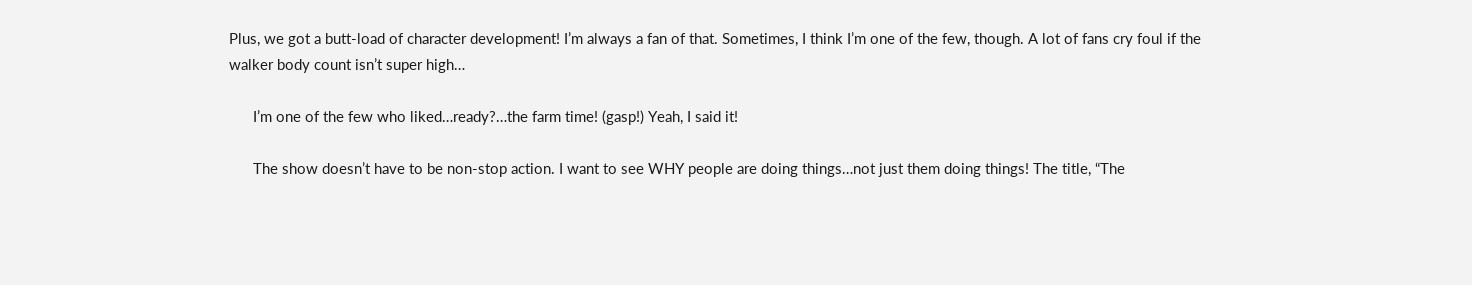Plus, we got a butt-load of character development! I’m always a fan of that. Sometimes, I think I’m one of the few, though. A lot of fans cry foul if the walker body count isn’t super high…

      I’m one of the few who liked…ready?…the farm time! (gasp!) Yeah, I said it!

      The show doesn’t have to be non-stop action. I want to see WHY people are doing things…not just them doing things! The title, “The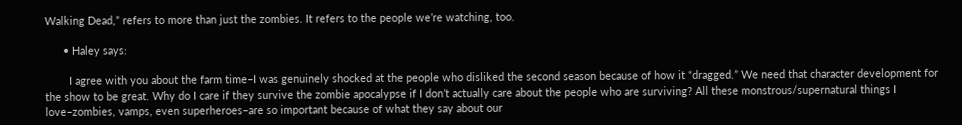Walking Dead,” refers to more than just the zombies. It refers to the people we’re watching, too.

      • Haley says:

        I agree with you about the farm time–I was genuinely shocked at the people who disliked the second season because of how it “dragged.” We need that character development for the show to be great. Why do I care if they survive the zombie apocalypse if I don’t actually care about the people who are surviving? All these monstrous/supernatural things I love–zombies, vamps, even superheroes–are so important because of what they say about our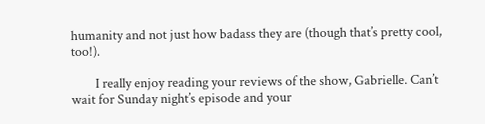humanity and not just how badass they are (though that’s pretty cool, too!).

        I really enjoy reading your reviews of the show, Gabrielle. Can’t wait for Sunday night’s episode and your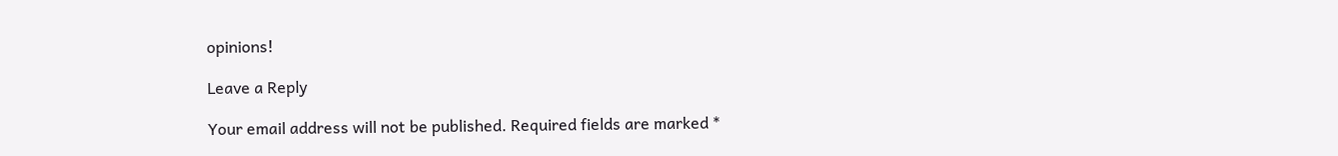opinions!

Leave a Reply

Your email address will not be published. Required fields are marked *